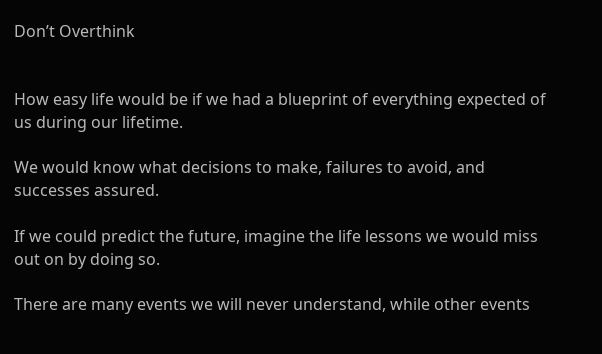Don’t Overthink


How easy life would be if we had a blueprint of everything expected of us during our lifetime.

We would know what decisions to make, failures to avoid, and successes assured.

If we could predict the future, imagine the life lessons we would miss out on by doing so.

There are many events we will never understand, while other events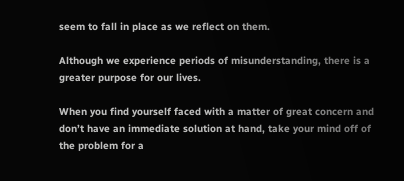seem to fall in place as we reflect on them.

Although we experience periods of misunderstanding, there is a greater purpose for our lives.

When you find yourself faced with a matter of great concern and don’t have an immediate solution at hand, take your mind off of the problem for a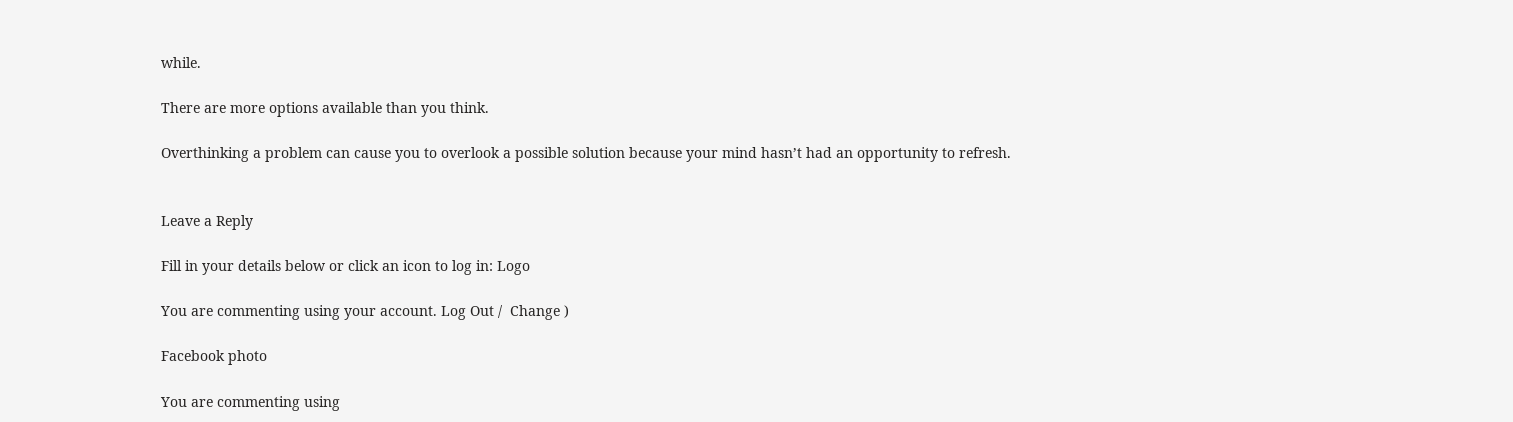while.

There are more options available than you think.

Overthinking a problem can cause you to overlook a possible solution because your mind hasn’t had an opportunity to refresh.


Leave a Reply

Fill in your details below or click an icon to log in: Logo

You are commenting using your account. Log Out /  Change )

Facebook photo

You are commenting using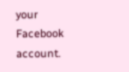your Facebook account.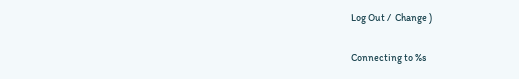Log Out /  Change )

Connecting to %s